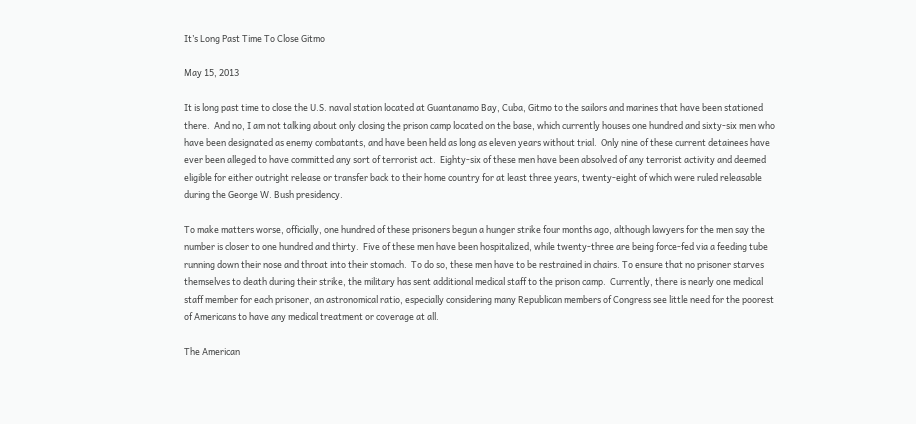It’s Long Past Time To Close Gitmo

May 15, 2013

It is long past time to close the U.S. naval station located at Guantanamo Bay, Cuba, Gitmo to the sailors and marines that have been stationed there.  And no, I am not talking about only closing the prison camp located on the base, which currently houses one hundred and sixty-six men who have been designated as enemy combatants, and have been held as long as eleven years without trial.  Only nine of these current detainees have ever been alleged to have committed any sort of terrorist act.  Eighty-six of these men have been absolved of any terrorist activity and deemed eligible for either outright release or transfer back to their home country for at least three years, twenty-eight of which were ruled releasable during the George W. Bush presidency.

To make matters worse, officially, one hundred of these prisoners begun a hunger strike four months ago, although lawyers for the men say the number is closer to one hundred and thirty.  Five of these men have been hospitalized, while twenty-three are being force-fed via a feeding tube running down their nose and throat into their stomach.  To do so, these men have to be restrained in chairs. To ensure that no prisoner starves themselves to death during their strike, the military has sent additional medical staff to the prison camp.  Currently, there is nearly one medical staff member for each prisoner, an astronomical ratio, especially considering many Republican members of Congress see little need for the poorest of Americans to have any medical treatment or coverage at all.

The American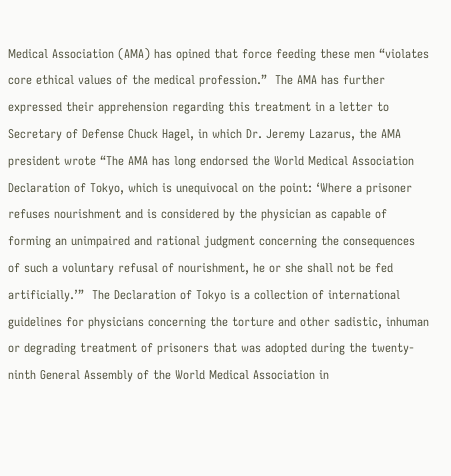Medical Association (AMA) has opined that force feeding these men “violates core ethical values of the medical profession.”  The AMA has further expressed their apprehension regarding this treatment in a letter to Secretary of Defense Chuck Hagel, in which Dr. Jeremy Lazarus, the AMA president wrote “The AMA has long endorsed the World Medical Association Declaration of Tokyo, which is unequivocal on the point: ‘Where a prisoner refuses nourishment and is considered by the physician as capable of forming an unimpaired and rational judgment concerning the consequences of such a voluntary refusal of nourishment, he or she shall not be fed artificially.’”  The Declaration of Tokyo is a collection of international guidelines for physicians concerning the torture and other sadistic, inhuman or degrading treatment of prisoners that was adopted during the twenty-ninth General Assembly of the World Medical Association in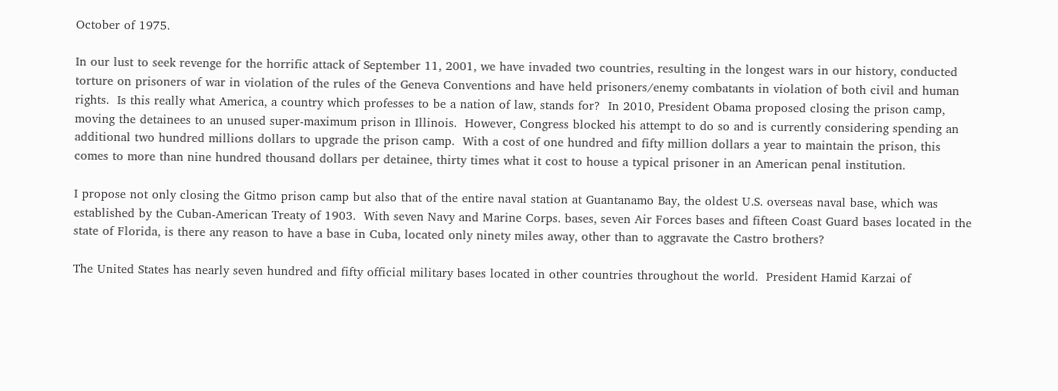October of 1975.

In our lust to seek revenge for the horrific attack of September 11, 2001, we have invaded two countries, resulting in the longest wars in our history, conducted torture on prisoners of war in violation of the rules of the Geneva Conventions and have held prisoners/enemy combatants in violation of both civil and human rights.  Is this really what America, a country which professes to be a nation of law, stands for?  In 2010, President Obama proposed closing the prison camp, moving the detainees to an unused super-maximum prison in Illinois.  However, Congress blocked his attempt to do so and is currently considering spending an additional two hundred millions dollars to upgrade the prison camp.  With a cost of one hundred and fifty million dollars a year to maintain the prison, this comes to more than nine hundred thousand dollars per detainee, thirty times what it cost to house a typical prisoner in an American penal institution.

I propose not only closing the Gitmo prison camp but also that of the entire naval station at Guantanamo Bay, the oldest U.S. overseas naval base, which was established by the Cuban-American Treaty of 1903.  With seven Navy and Marine Corps. bases, seven Air Forces bases and fifteen Coast Guard bases located in the state of Florida, is there any reason to have a base in Cuba, located only ninety miles away, other than to aggravate the Castro brothers?

The United States has nearly seven hundred and fifty official military bases located in other countries throughout the world.  President Hamid Karzai of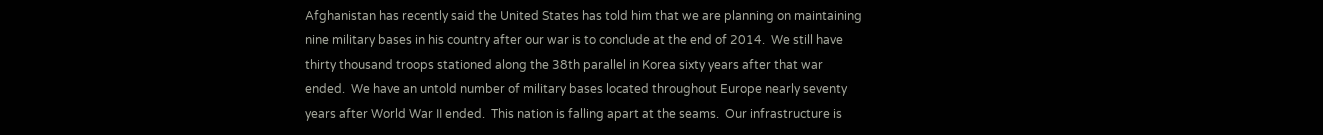Afghanistan has recently said the United States has told him that we are planning on maintaining nine military bases in his country after our war is to conclude at the end of 2014.  We still have thirty thousand troops stationed along the 38th parallel in Korea sixty years after that war ended.  We have an untold number of military bases located throughout Europe nearly seventy years after World War II ended.  This nation is falling apart at the seams.  Our infrastructure is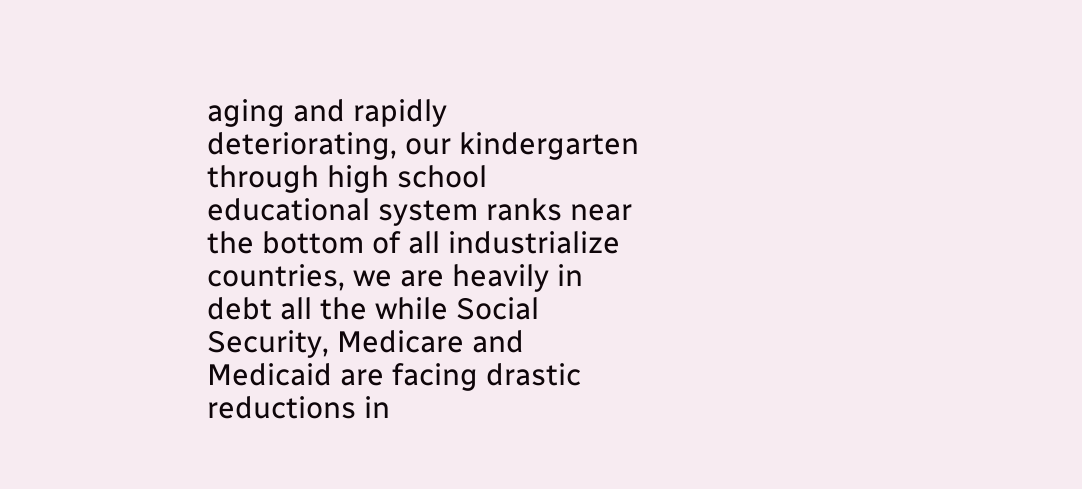aging and rapidly deteriorating, our kindergarten through high school educational system ranks near the bottom of all industrialize countries, we are heavily in debt all the while Social Security, Medicare and Medicaid are facing drastic reductions in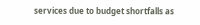services due to budget shortfalls as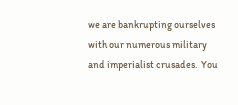we are bankrupting ourselves with our numerous military and imperialist crusades.  You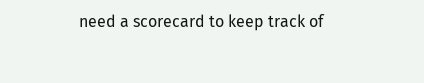need a scorecard to keep track of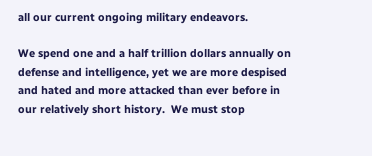all our current ongoing military endeavors.

We spend one and a half trillion dollars annually on defense and intelligence, yet we are more despised and hated and more attacked than ever before in our relatively short history.  We must stop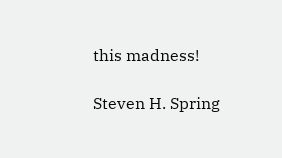this madness!

Steven H. Spring